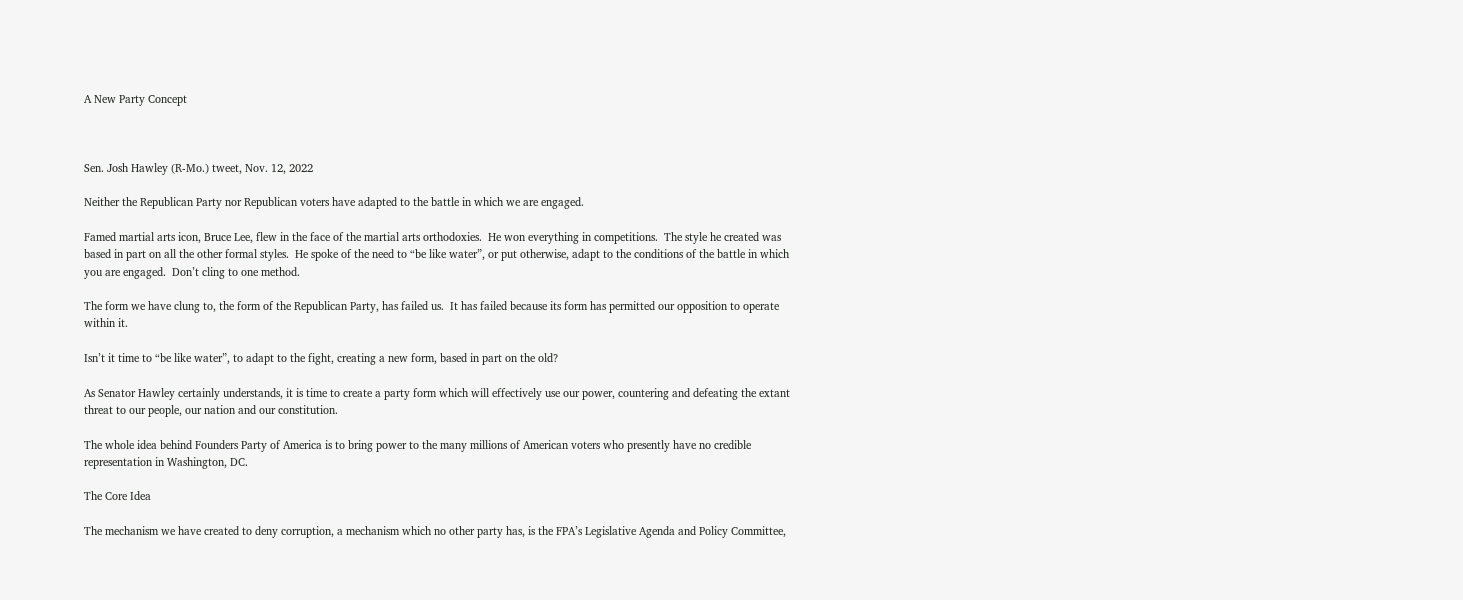A New Party Concept



Sen. Josh Hawley (R-Mo.) tweet, Nov. 12, 2022

Neither the Republican Party nor Republican voters have adapted to the battle in which we are engaged.

Famed martial arts icon, Bruce Lee, flew in the face of the martial arts orthodoxies.  He won everything in competitions.  The style he created was based in part on all the other formal styles.  He spoke of the need to “be like water”, or put otherwise, adapt to the conditions of the battle in which you are engaged.  Don’t cling to one method.

The form we have clung to, the form of the Republican Party, has failed us.  It has failed because its form has permitted our opposition to operate within it.

Isn’t it time to “be like water”, to adapt to the fight, creating a new form, based in part on the old?

As Senator Hawley certainly understands, it is time to create a party form which will effectively use our power, countering and defeating the extant threat to our people, our nation and our constitution.

The whole idea behind Founders Party of America is to bring power to the many millions of American voters who presently have no credible representation in Washington, DC.

The Core Idea

The mechanism we have created to deny corruption, a mechanism which no other party has, is the FPA’s Legislative Agenda and Policy Committee,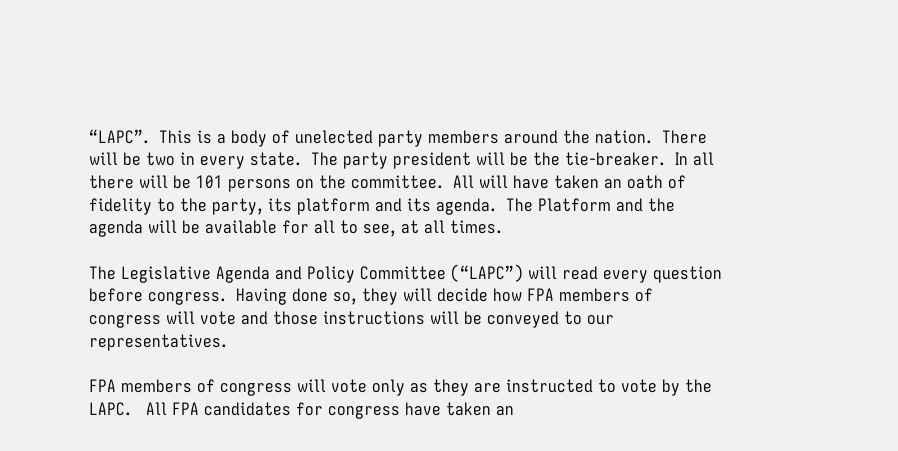“LAPC”.  This is a body of unelected party members around the nation.  There will be two in every state.  The party president will be the tie-breaker.  In all there will be 101 persons on the committee.  All will have taken an oath of fidelity to the party, its platform and its agenda.  The Platform and the agenda will be available for all to see, at all times.

The Legislative Agenda and Policy Committee (“LAPC”) will read every question before congress.  Having done so, they will decide how FPA members of congress will vote and those instructions will be conveyed to our representatives.

FPA members of congress will vote only as they are instructed to vote by the LAPC.   All FPA candidates for congress have taken an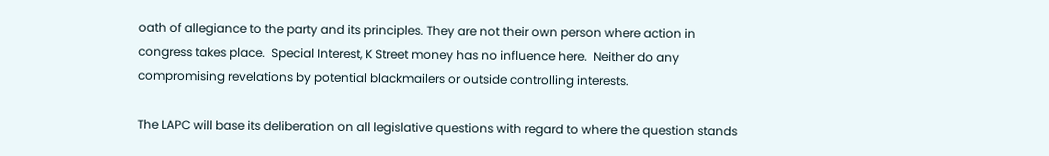oath of allegiance to the party and its principles. They are not their own person where action in congress takes place.  Special Interest, K Street money has no influence here.  Neither do any compromising revelations by potential blackmailers or outside controlling interests.

The LAPC will base its deliberation on all legislative questions with regard to where the question stands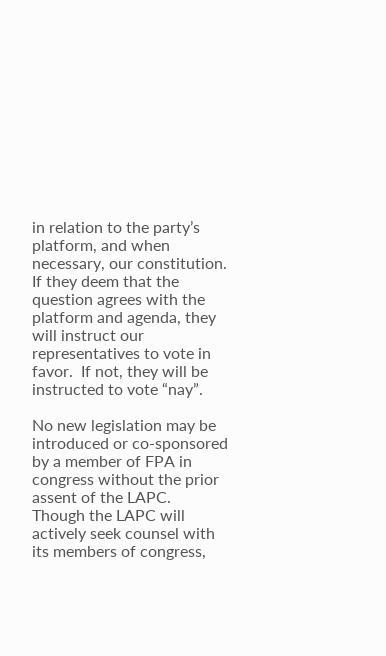in relation to the party’s platform, and when necessary, our constitution. If they deem that the question agrees with the platform and agenda, they will instruct our representatives to vote in favor.  If not, they will be instructed to vote “nay”.

No new legislation may be introduced or co-sponsored by a member of FPA in congress without the prior assent of the LAPC.  Though the LAPC will actively seek counsel with its members of congress,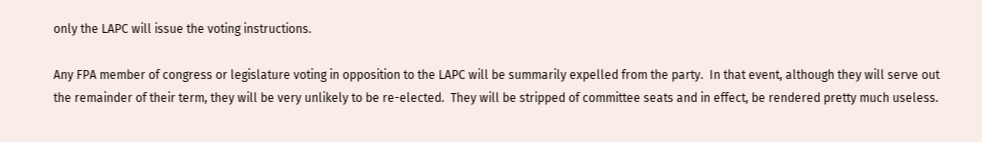only the LAPC will issue the voting instructions.

Any FPA member of congress or legislature voting in opposition to the LAPC will be summarily expelled from the party.  In that event, although they will serve out the remainder of their term, they will be very unlikely to be re-elected.  They will be stripped of committee seats and in effect, be rendered pretty much useless.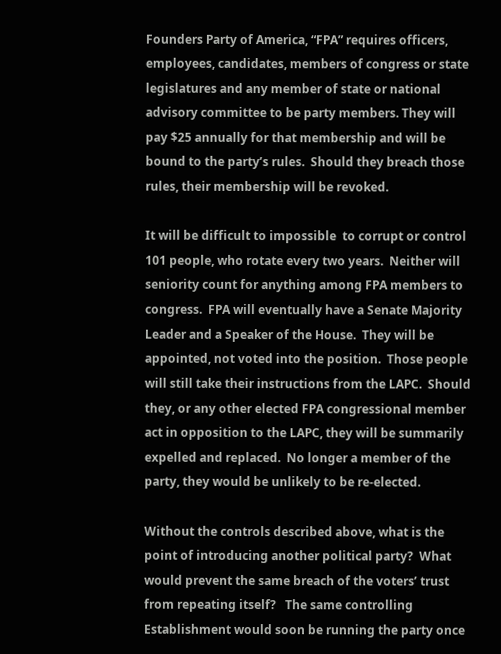Founders Party of America, “FPA” requires officers, employees, candidates, members of congress or state legislatures and any member of state or national advisory committee to be party members. They will pay $25 annually for that membership and will be bound to the party’s rules.  Should they breach those rules, their membership will be revoked.

It will be difficult to impossible  to corrupt or control 101 people, who rotate every two years.  Neither will seniority count for anything among FPA members to congress.  FPA will eventually have a Senate Majority Leader and a Speaker of the House.  They will be appointed, not voted into the position.  Those people will still take their instructions from the LAPC.  Should they, or any other elected FPA congressional member act in opposition to the LAPC, they will be summarily expelled and replaced.  No longer a member of the party, they would be unlikely to be re-elected.

Without the controls described above, what is the point of introducing another political party?  What would prevent the same breach of the voters’ trust from repeating itself?   The same controlling Establishment would soon be running the party once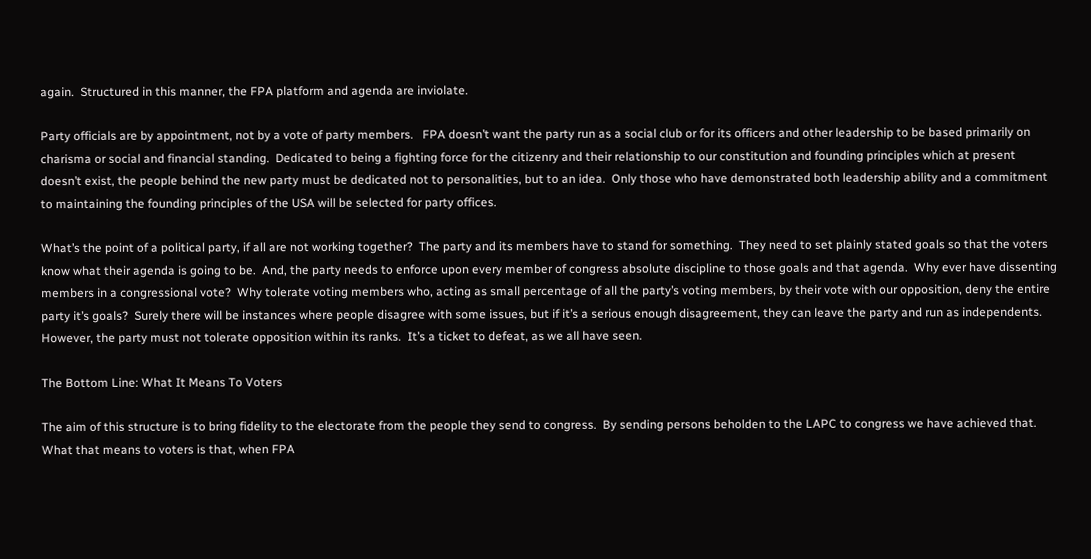again.  Structured in this manner, the FPA platform and agenda are inviolate.

Party officials are by appointment, not by a vote of party members.   FPA doesn’t want the party run as a social club or for its officers and other leadership to be based primarily on charisma or social and financial standing.  Dedicated to being a fighting force for the citizenry and their relationship to our constitution and founding principles which at present doesn’t exist, the people behind the new party must be dedicated not to personalities, but to an idea.  Only those who have demonstrated both leadership ability and a commitment to maintaining the founding principles of the USA will be selected for party offices.

What’s the point of a political party, if all are not working together?  The party and its members have to stand for something.  They need to set plainly stated goals so that the voters know what their agenda is going to be.  And, the party needs to enforce upon every member of congress absolute discipline to those goals and that agenda.  Why ever have dissenting members in a congressional vote?  Why tolerate voting members who, acting as small percentage of all the party’s voting members, by their vote with our opposition, deny the entire party it’s goals?  Surely there will be instances where people disagree with some issues, but if it’s a serious enough disagreement, they can leave the party and run as independents.  However, the party must not tolerate opposition within its ranks.  It’s a ticket to defeat, as we all have seen.

The Bottom Line: What It Means To Voters

The aim of this structure is to bring fidelity to the electorate from the people they send to congress.  By sending persons beholden to the LAPC to congress we have achieved that.  What that means to voters is that, when FPA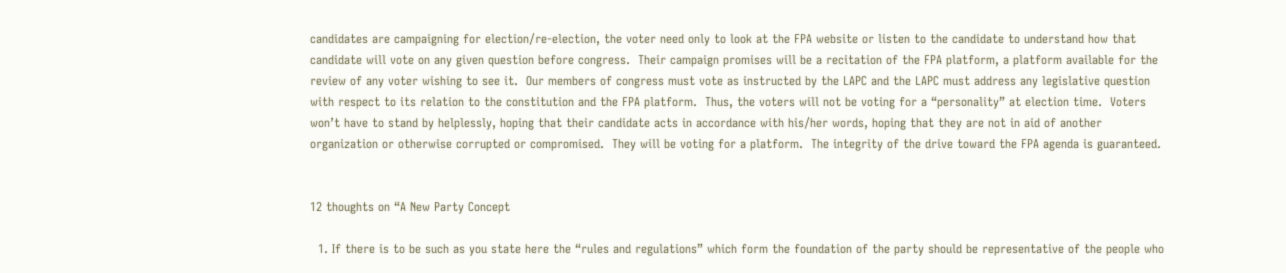candidates are campaigning for election/re-election, the voter need only to look at the FPA website or listen to the candidate to understand how that candidate will vote on any given question before congress.  Their campaign promises will be a recitation of the FPA platform, a platform available for the review of any voter wishing to see it.  Our members of congress must vote as instructed by the LAPC and the LAPC must address any legislative question with respect to its relation to the constitution and the FPA platform.  Thus, the voters will not be voting for a “personality” at election time.  Voters won’t have to stand by helplessly, hoping that their candidate acts in accordance with his/her words, hoping that they are not in aid of another organization or otherwise corrupted or compromised.  They will be voting for a platform.  The integrity of the drive toward the FPA agenda is guaranteed.


12 thoughts on “A New Party Concept

  1. If there is to be such as you state here the “rules and regulations” which form the foundation of the party should be representative of the people who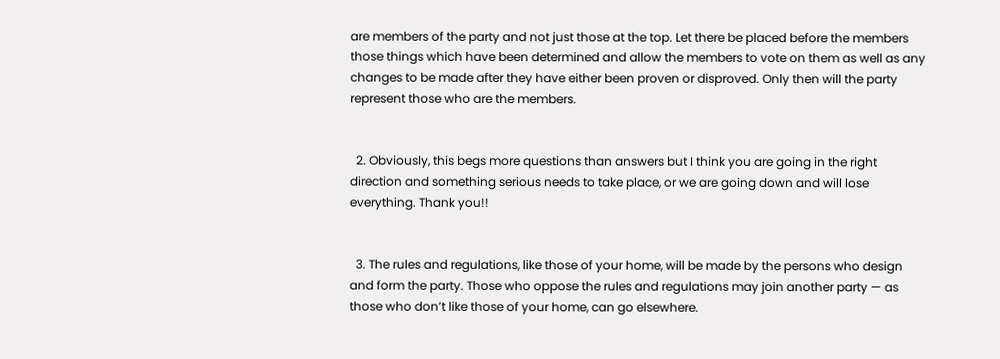are members of the party and not just those at the top. Let there be placed before the members those things which have been determined and allow the members to vote on them as well as any changes to be made after they have either been proven or disproved. Only then will the party represent those who are the members.


  2. Obviously, this begs more questions than answers but I think you are going in the right direction and something serious needs to take place, or we are going down and will lose everything. Thank you!!


  3. The rules and regulations, like those of your home, will be made by the persons who design and form the party. Those who oppose the rules and regulations may join another party — as those who don’t like those of your home, can go elsewhere.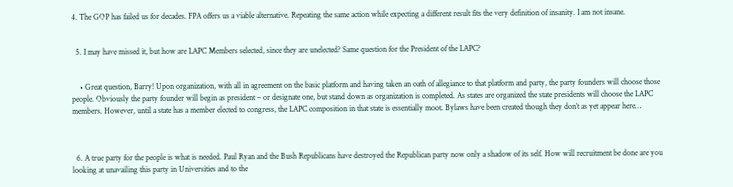4. The GOP has failed us for decades. FPA offers us a viable alternative. Repeating the same action while expecting a different result fits the very definition of insanity. I am not insane.


  5. I may have missed it, but how are LAPC Members selected, since they are unelected? Same question for the President of the LAPC?


    • Great question, Barry! Upon organization, with all in agreement on the basic platform and having taken an oath of allegiance to that platform and party, the party founders will choose those people. Obviously the party founder will begin as president – or designate one, but stand down as organization is completed. As states are organized the state presidents will choose the LAPC members. However, until a state has a member elected to congress, the LAPC composition in that state is essentially moot. Bylaws have been created though they don’t as yet appear here…



  6. A true party for the people is what is needed. Paul Ryan and the Bush Republicans have destroyed the Republican party now only a shadow of its self. How will recruitment be done are you looking at unavailing this party in Universities and to the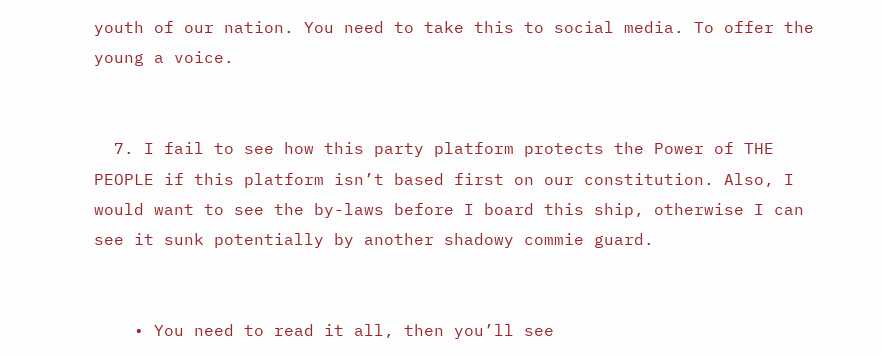youth of our nation. You need to take this to social media. To offer the young a voice.


  7. I fail to see how this party platform protects the Power of THE PEOPLE if this platform isn’t based first on our constitution. Also, I would want to see the by-laws before I board this ship, otherwise I can see it sunk potentially by another shadowy commie guard.


    • You need to read it all, then you’ll see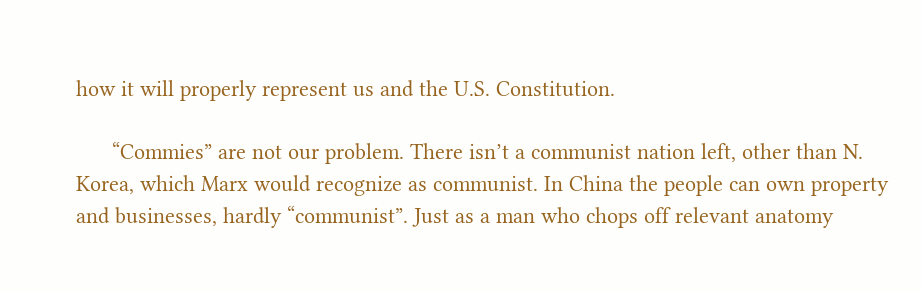how it will properly represent us and the U.S. Constitution.

      “Commies” are not our problem. There isn’t a communist nation left, other than N. Korea, which Marx would recognize as communist. In China the people can own property and businesses, hardly “communist”. Just as a man who chops off relevant anatomy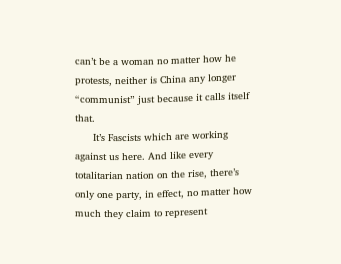can’t be a woman no matter how he protests, neither is China any longer “communist” just because it calls itself that.
      It’s Fascists which are working against us here. And like every totalitarian nation on the rise, there’s only one party, in effect, no matter how much they claim to represent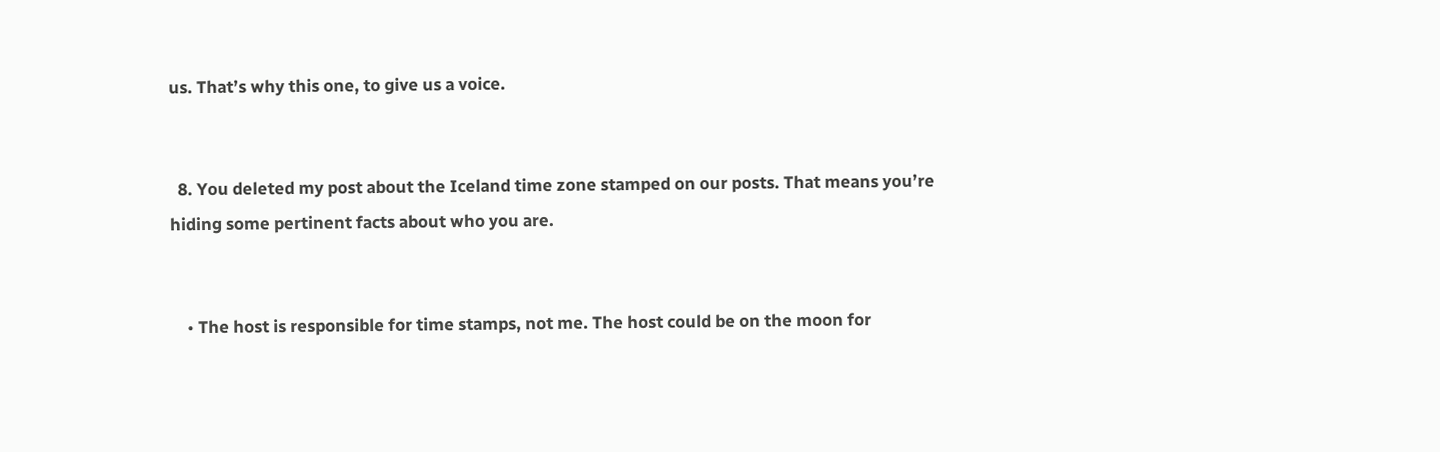us. That’s why this one, to give us a voice.


  8. You deleted my post about the Iceland time zone stamped on our posts. That means you’re hiding some pertinent facts about who you are.


    • The host is responsible for time stamps, not me. The host could be on the moon for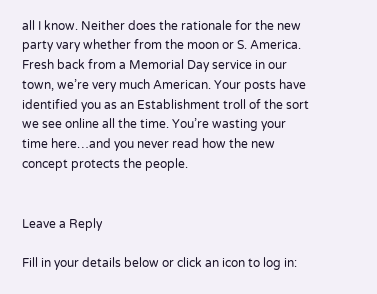all I know. Neither does the rationale for the new party vary whether from the moon or S. America. Fresh back from a Memorial Day service in our town, we’re very much American. Your posts have identified you as an Establishment troll of the sort we see online all the time. You’re wasting your time here…and you never read how the new concept protects the people.


Leave a Reply

Fill in your details below or click an icon to log in: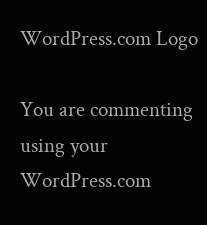WordPress.com Logo

You are commenting using your WordPress.com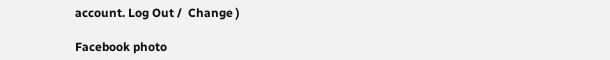account. Log Out /  Change )

Facebook photo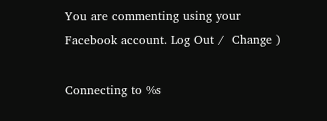You are commenting using your Facebook account. Log Out /  Change )

Connecting to %s